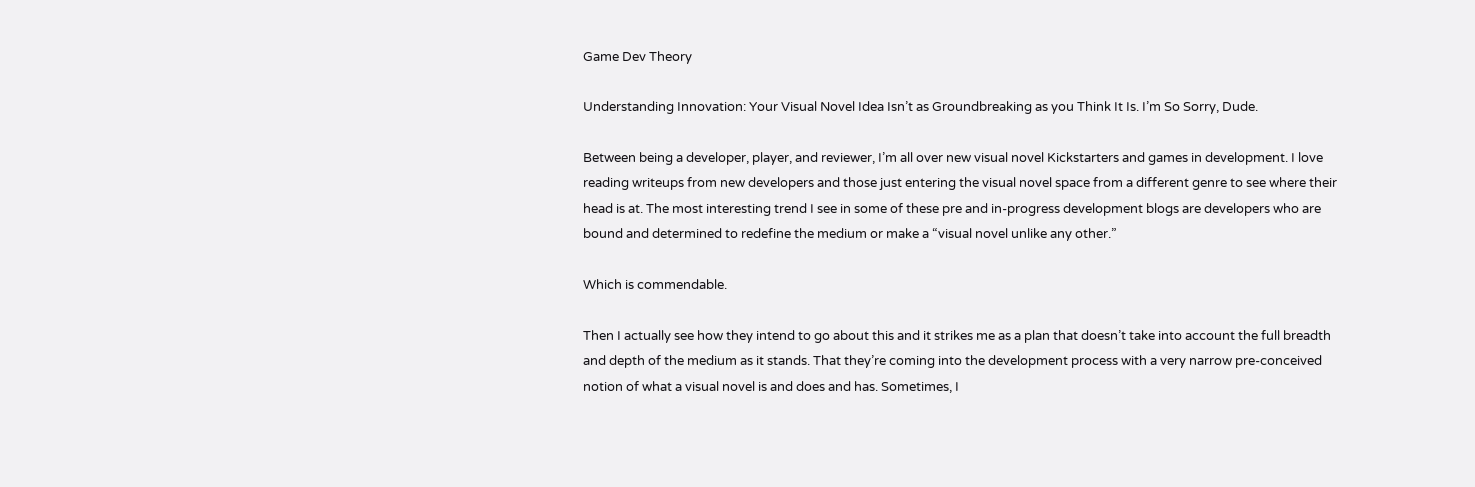Game Dev Theory

Understanding Innovation: Your Visual Novel Idea Isn’t as Groundbreaking as you Think It Is. I’m So Sorry, Dude.

Between being a developer, player, and reviewer, I’m all over new visual novel Kickstarters and games in development. I love reading writeups from new developers and those just entering the visual novel space from a different genre to see where their head is at. The most interesting trend I see in some of these pre and in-progress development blogs are developers who are bound and determined to redefine the medium or make a “visual novel unlike any other.”

Which is commendable.

Then I actually see how they intend to go about this and it strikes me as a plan that doesn’t take into account the full breadth and depth of the medium as it stands. That they’re coming into the development process with a very narrow pre-conceived notion of what a visual novel is and does and has. Sometimes, I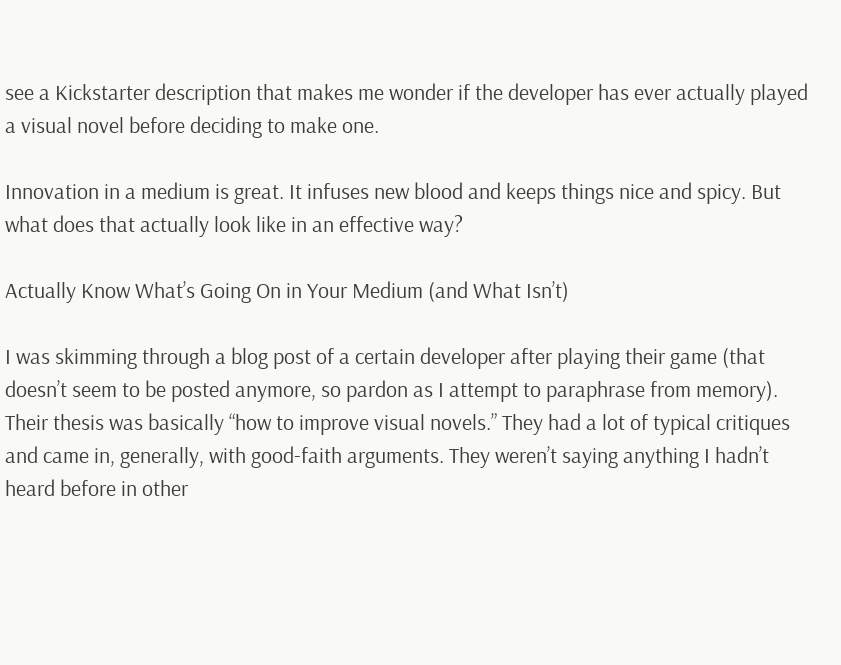see a Kickstarter description that makes me wonder if the developer has ever actually played a visual novel before deciding to make one.

Innovation in a medium is great. It infuses new blood and keeps things nice and spicy. But what does that actually look like in an effective way?

Actually Know What’s Going On in Your Medium (and What Isn’t)

I was skimming through a blog post of a certain developer after playing their game (that doesn’t seem to be posted anymore, so pardon as I attempt to paraphrase from memory). Their thesis was basically “how to improve visual novels.” They had a lot of typical critiques and came in, generally, with good-faith arguments. They weren’t saying anything I hadn’t heard before in other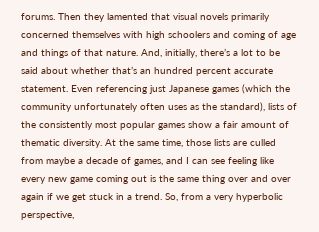forums. Then they lamented that visual novels primarily concerned themselves with high schoolers and coming of age and things of that nature. And, initially, there’s a lot to be said about whether that’s an hundred percent accurate statement. Even referencing just Japanese games (which the community unfortunately often uses as the standard), lists of the consistently most popular games show a fair amount of thematic diversity. At the same time, those lists are culled from maybe a decade of games, and I can see feeling like every new game coming out is the same thing over and over again if we get stuck in a trend. So, from a very hyperbolic perspective,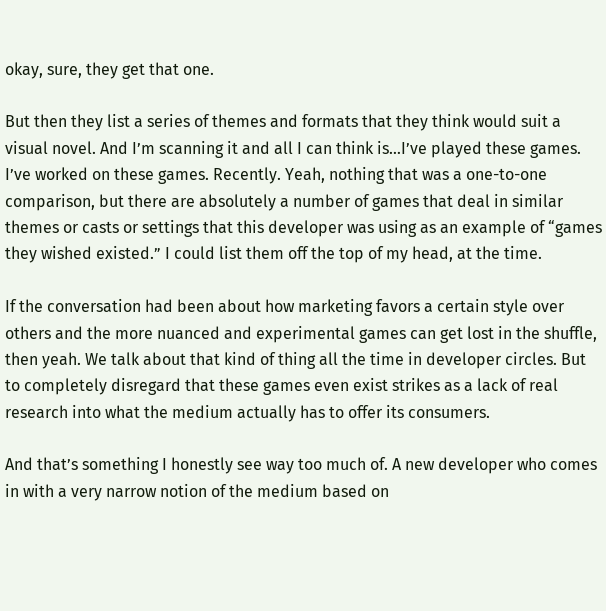okay, sure, they get that one.

But then they list a series of themes and formats that they think would suit a visual novel. And I’m scanning it and all I can think is…I’ve played these games. I’ve worked on these games. Recently. Yeah, nothing that was a one-to-one comparison, but there are absolutely a number of games that deal in similar themes or casts or settings that this developer was using as an example of “games they wished existed.” I could list them off the top of my head, at the time.

If the conversation had been about how marketing favors a certain style over others and the more nuanced and experimental games can get lost in the shuffle, then yeah. We talk about that kind of thing all the time in developer circles. But to completely disregard that these games even exist strikes as a lack of real research into what the medium actually has to offer its consumers.

And that’s something I honestly see way too much of. A new developer who comes in with a very narrow notion of the medium based on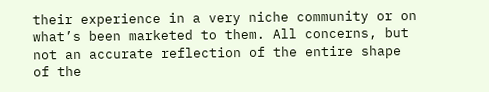their experience in a very niche community or on what’s been marketed to them. All concerns, but not an accurate reflection of the entire shape of the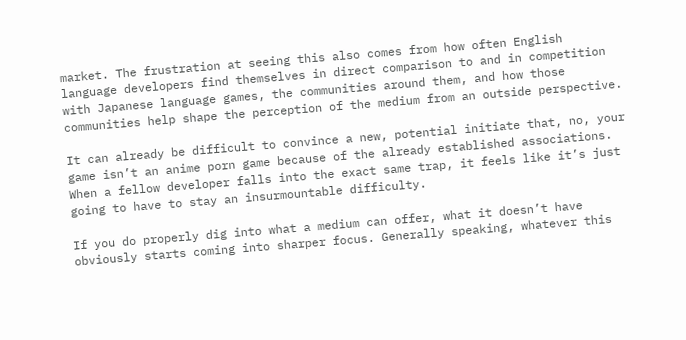market. The frustration at seeing this also comes from how often English language developers find themselves in direct comparison to and in competition with Japanese language games, the communities around them, and how those communities help shape the perception of the medium from an outside perspective.

It can already be difficult to convince a new, potential initiate that, no, your game isn’t an anime porn game because of the already established associations. When a fellow developer falls into the exact same trap, it feels like it’s just going to have to stay an insurmountable difficulty.

If you do properly dig into what a medium can offer, what it doesn’t have obviously starts coming into sharper focus. Generally speaking, whatever this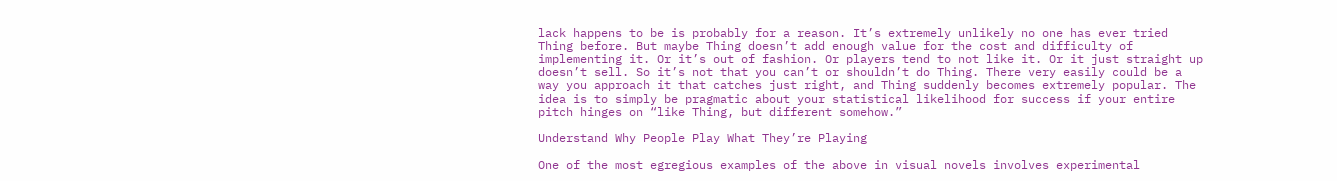lack happens to be is probably for a reason. It’s extremely unlikely no one has ever tried Thing before. But maybe Thing doesn’t add enough value for the cost and difficulty of implementing it. Or it’s out of fashion. Or players tend to not like it. Or it just straight up doesn’t sell. So it’s not that you can’t or shouldn’t do Thing. There very easily could be a way you approach it that catches just right, and Thing suddenly becomes extremely popular. The idea is to simply be pragmatic about your statistical likelihood for success if your entire pitch hinges on “like Thing, but different somehow.”

Understand Why People Play What They’re Playing

One of the most egregious examples of the above in visual novels involves experimental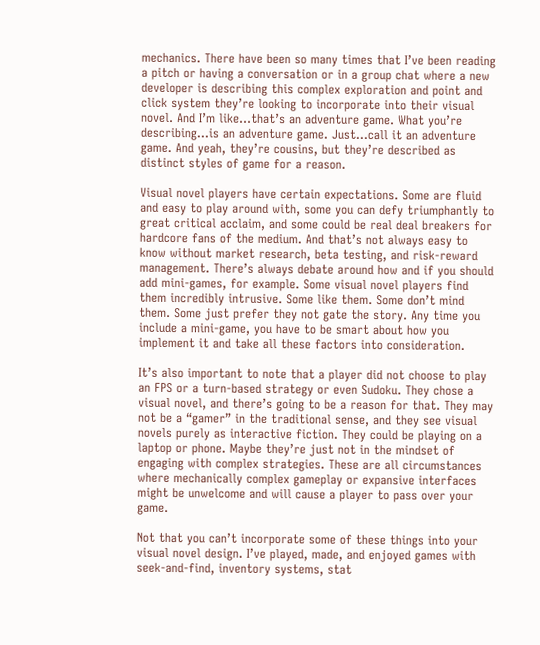mechanics. There have been so many times that I’ve been reading a pitch or having a conversation or in a group chat where a new developer is describing this complex exploration and point and click system they’re looking to incorporate into their visual novel. And I’m like…that’s an adventure game. What you’re describing…is an adventure game. Just…call it an adventure game. And yeah, they’re cousins, but they’re described as distinct styles of game for a reason.

Visual novel players have certain expectations. Some are fluid and easy to play around with, some you can defy triumphantly to great critical acclaim, and some could be real deal breakers for hardcore fans of the medium. And that’s not always easy to know without market research, beta testing, and risk-reward management. There’s always debate around how and if you should add mini-games, for example. Some visual novel players find them incredibly intrusive. Some like them. Some don’t mind them. Some just prefer they not gate the story. Any time you include a mini-game, you have to be smart about how you implement it and take all these factors into consideration.

It’s also important to note that a player did not choose to play an FPS or a turn-based strategy or even Sudoku. They chose a visual novel, and there’s going to be a reason for that. They may not be a “gamer” in the traditional sense, and they see visual novels purely as interactive fiction. They could be playing on a laptop or phone. Maybe they’re just not in the mindset of engaging with complex strategies. These are all circumstances where mechanically complex gameplay or expansive interfaces might be unwelcome and will cause a player to pass over your game.

Not that you can’t incorporate some of these things into your visual novel design. I’ve played, made, and enjoyed games with seek-and-find, inventory systems, stat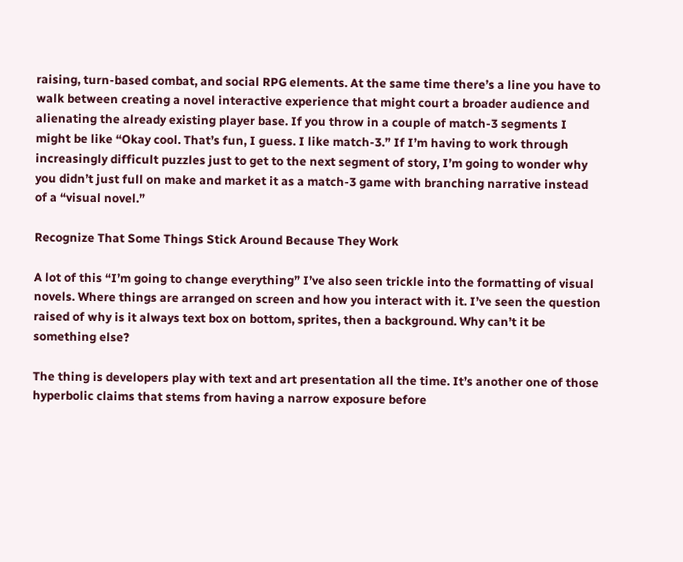raising, turn-based combat, and social RPG elements. At the same time there’s a line you have to walk between creating a novel interactive experience that might court a broader audience and alienating the already existing player base. If you throw in a couple of match-3 segments I might be like “Okay cool. That’s fun, I guess. I like match-3.” If I’m having to work through increasingly difficult puzzles just to get to the next segment of story, I’m going to wonder why you didn’t just full on make and market it as a match-3 game with branching narrative instead of a “visual novel.”

Recognize That Some Things Stick Around Because They Work

A lot of this “I’m going to change everything” I’ve also seen trickle into the formatting of visual novels. Where things are arranged on screen and how you interact with it. I’ve seen the question raised of why is it always text box on bottom, sprites, then a background. Why can’t it be something else?

The thing is developers play with text and art presentation all the time. It’s another one of those hyperbolic claims that stems from having a narrow exposure before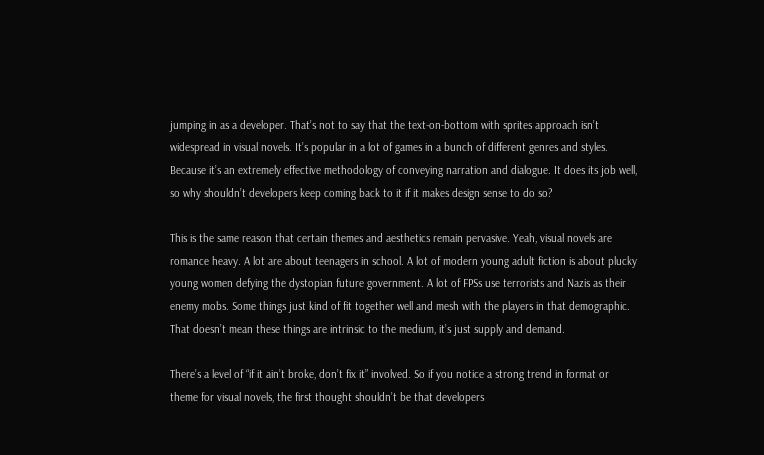jumping in as a developer. That’s not to say that the text-on-bottom with sprites approach isn’t widespread in visual novels. It’s popular in a lot of games in a bunch of different genres and styles. Because it’s an extremely effective methodology of conveying narration and dialogue. It does its job well, so why shouldn’t developers keep coming back to it if it makes design sense to do so?

This is the same reason that certain themes and aesthetics remain pervasive. Yeah, visual novels are romance heavy. A lot are about teenagers in school. A lot of modern young adult fiction is about plucky young women defying the dystopian future government. A lot of FPSs use terrorists and Nazis as their enemy mobs. Some things just kind of fit together well and mesh with the players in that demographic. That doesn’t mean these things are intrinsic to the medium, it’s just supply and demand.

There’s a level of “if it ain’t broke, don’t fix it” involved. So if you notice a strong trend in format or theme for visual novels, the first thought shouldn’t be that developers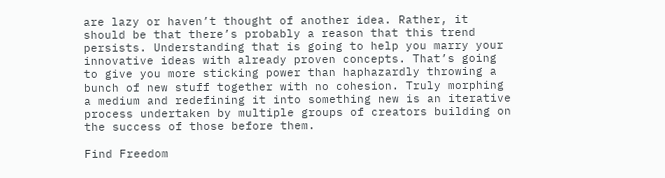are lazy or haven’t thought of another idea. Rather, it should be that there’s probably a reason that this trend persists. Understanding that is going to help you marry your innovative ideas with already proven concepts. That’s going to give you more sticking power than haphazardly throwing a bunch of new stuff together with no cohesion. Truly morphing a medium and redefining it into something new is an iterative process undertaken by multiple groups of creators building on the success of those before them.

Find Freedom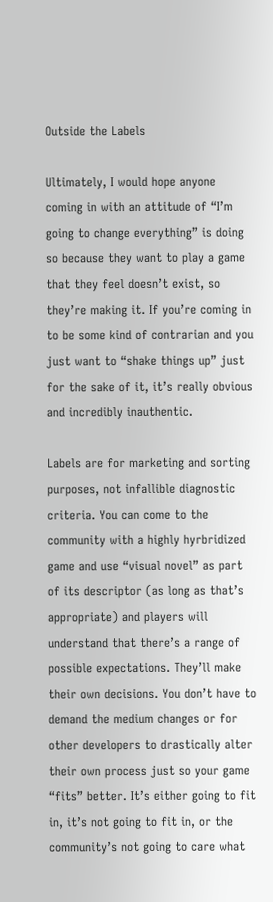Outside the Labels

Ultimately, I would hope anyone coming in with an attitude of “I’m going to change everything” is doing so because they want to play a game that they feel doesn’t exist, so they’re making it. If you’re coming in to be some kind of contrarian and you just want to “shake things up” just for the sake of it, it’s really obvious and incredibly inauthentic.

Labels are for marketing and sorting purposes, not infallible diagnostic criteria. You can come to the community with a highly hyrbridized game and use “visual novel” as part of its descriptor (as long as that’s appropriate) and players will understand that there’s a range of possible expectations. They’ll make their own decisions. You don’t have to demand the medium changes or for other developers to drastically alter their own process just so your game “fits” better. It’s either going to fit in, it’s not going to fit in, or the community’s not going to care what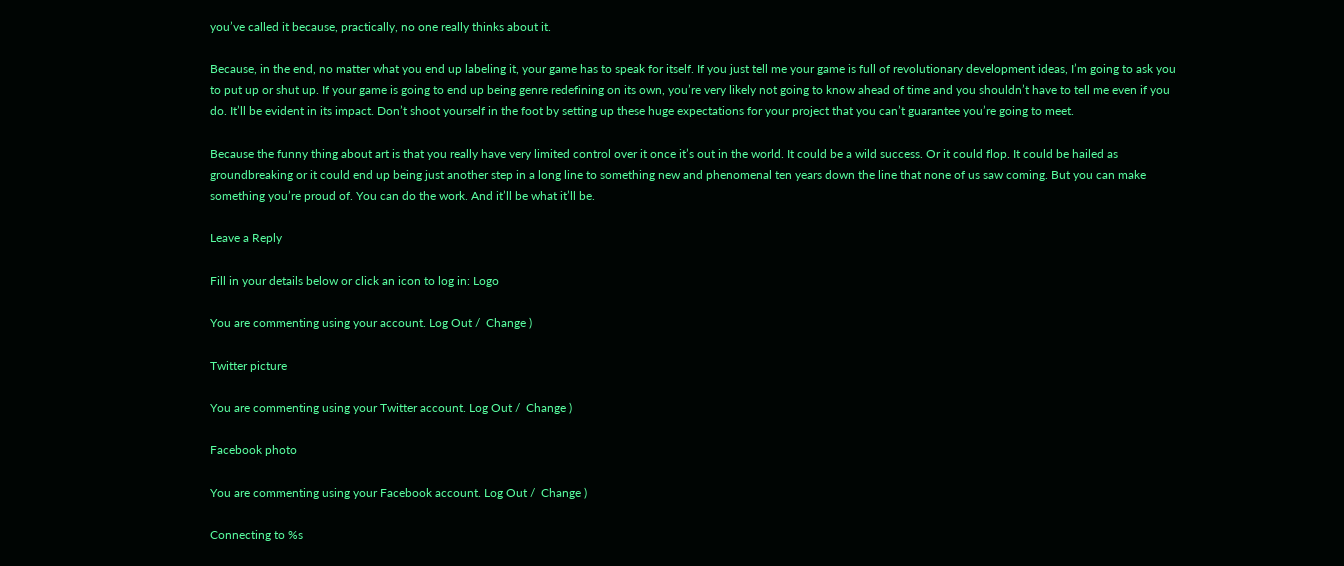you’ve called it because, practically, no one really thinks about it.

Because, in the end, no matter what you end up labeling it, your game has to speak for itself. If you just tell me your game is full of revolutionary development ideas, I’m going to ask you to put up or shut up. If your game is going to end up being genre redefining on its own, you’re very likely not going to know ahead of time and you shouldn’t have to tell me even if you do. It’ll be evident in its impact. Don’t shoot yourself in the foot by setting up these huge expectations for your project that you can’t guarantee you’re going to meet.

Because the funny thing about art is that you really have very limited control over it once it’s out in the world. It could be a wild success. Or it could flop. It could be hailed as groundbreaking or it could end up being just another step in a long line to something new and phenomenal ten years down the line that none of us saw coming. But you can make something you’re proud of. You can do the work. And it’ll be what it’ll be.

Leave a Reply

Fill in your details below or click an icon to log in: Logo

You are commenting using your account. Log Out /  Change )

Twitter picture

You are commenting using your Twitter account. Log Out /  Change )

Facebook photo

You are commenting using your Facebook account. Log Out /  Change )

Connecting to %s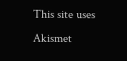This site uses Akismet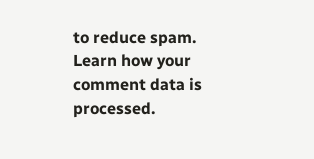to reduce spam. Learn how your comment data is processed.